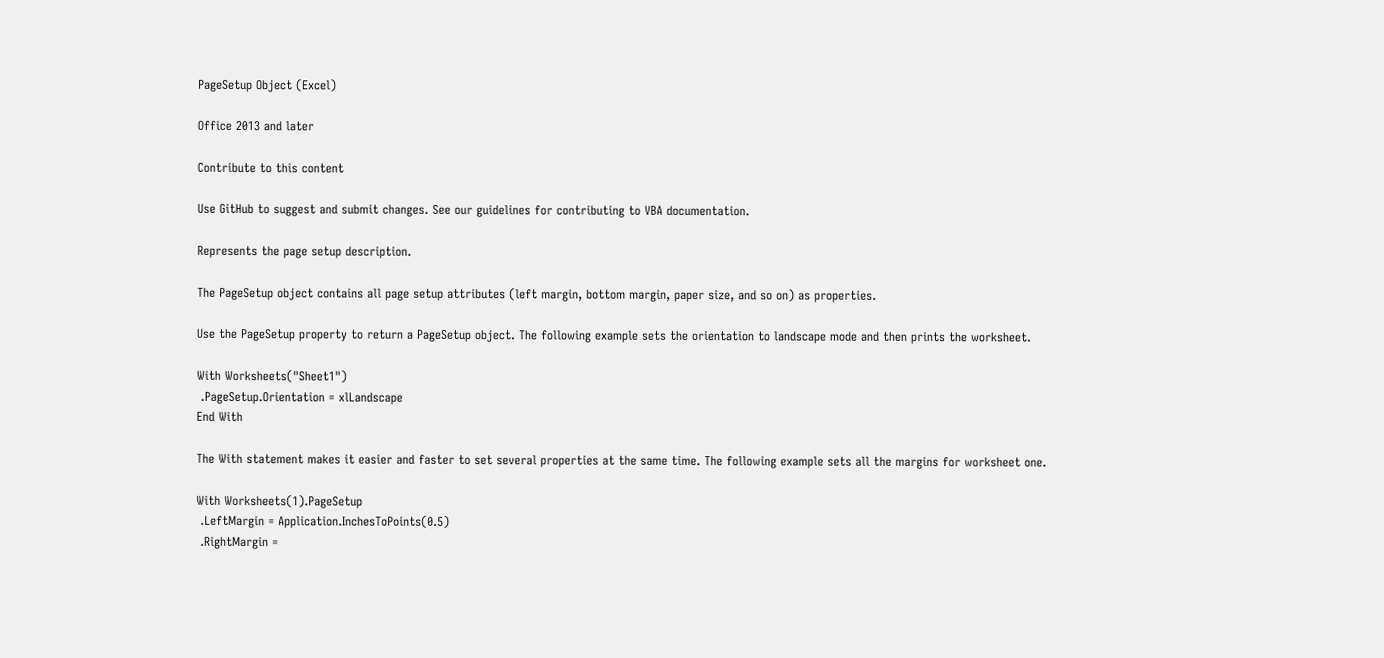PageSetup Object (Excel)

Office 2013 and later

Contribute to this content

Use GitHub to suggest and submit changes. See our guidelines for contributing to VBA documentation.

Represents the page setup description.

The PageSetup object contains all page setup attributes (left margin, bottom margin, paper size, and so on) as properties.

Use the PageSetup property to return a PageSetup object. The following example sets the orientation to landscape mode and then prints the worksheet.

With Worksheets("Sheet1")
 .PageSetup.Orientation = xlLandscape
End With

The With statement makes it easier and faster to set several properties at the same time. The following example sets all the margins for worksheet one.

With Worksheets(1).PageSetup
 .LeftMargin = Application.InchesToPoints(0.5)
 .RightMargin =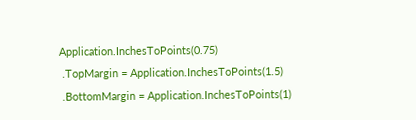Application.InchesToPoints(0.75)
 .TopMargin = Application.InchesToPoints(1.5)
 .BottomMargin = Application.InchesToPoints(1)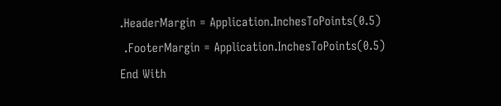.HeaderMargin = Application.InchesToPoints(0.5)
 .FooterMargin = Application.InchesToPoints(0.5)
End With